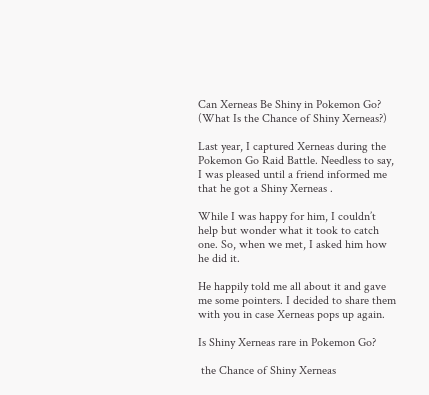Can Xerneas Be Shiny in Pokemon Go? (What Is the Chance of Shiny Xerneas?)

Last year, I captured Xerneas during the Pokemon Go Raid Battle. Needless to say, I was pleased until a friend informed me that he got a Shiny Xerneas .

While I was happy for him, I couldn’t help but wonder what it took to catch one. So, when we met, I asked him how he did it.

He happily told me all about it and gave me some pointers. I decided to share them with you in case Xerneas pops up again.

Is Shiny Xerneas rare in Pokemon Go?

 the Chance of Shiny Xerneas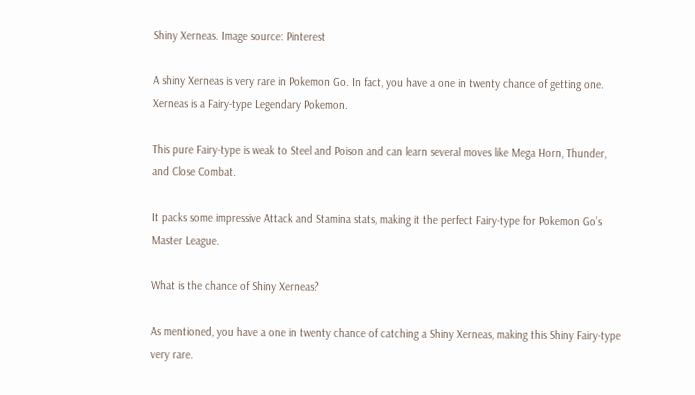Shiny Xerneas. Image source: Pinterest

A shiny Xerneas is very rare in Pokemon Go. In fact, you have a one in twenty chance of getting one. Xerneas is a Fairy-type Legendary Pokemon.

This pure Fairy-type is weak to Steel and Poison and can learn several moves like Mega Horn, Thunder, and Close Combat.

It packs some impressive Attack and Stamina stats, making it the perfect Fairy-type for Pokemon Go’s Master League.

What is the chance of Shiny Xerneas?

As mentioned, you have a one in twenty chance of catching a Shiny Xerneas, making this Shiny Fairy-type very rare.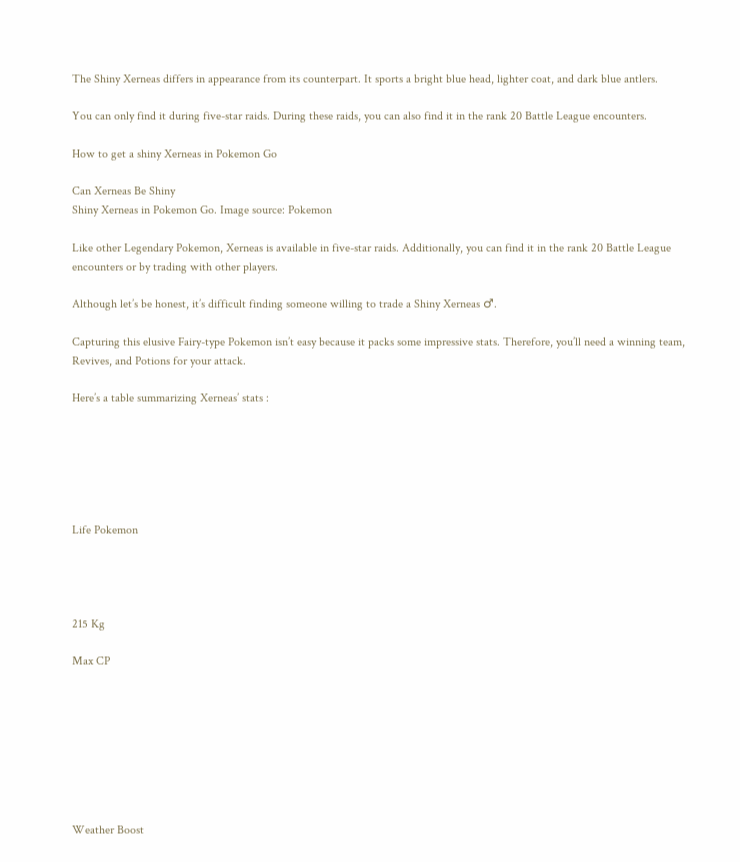The Shiny Xerneas differs in appearance from its counterpart. It sports a bright blue head, lighter coat, and dark blue antlers.

You can only find it during five-star raids. During these raids, you can also find it in the rank 20 Battle League encounters.

How to get a shiny Xerneas in Pokemon Go

Can Xerneas Be Shiny
Shiny Xerneas in Pokemon Go. Image source: Pokemon

Like other Legendary Pokemon, Xerneas is available in five-star raids. Additionally, you can find it in the rank 20 Battle League encounters or by trading with other players.

Although let’s be honest, it’s difficult finding someone willing to trade a Shiny Xerneas ♂.

Capturing this elusive Fairy-type Pokemon isn’t easy because it packs some impressive stats. Therefore, you’ll need a winning team, Revives, and Potions for your attack.

Here’s a table summarizing Xerneas’ stats :






Life Pokemon




215 Kg

Max CP








Weather Boost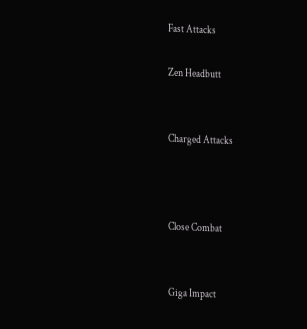Fast Attacks

Zen Headbutt


Charged Attacks



Close Combat


Giga Impact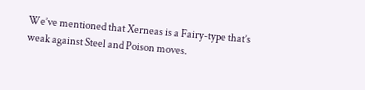We’ve mentioned that Xerneas is a Fairy-type that’s weak against Steel and Poison moves.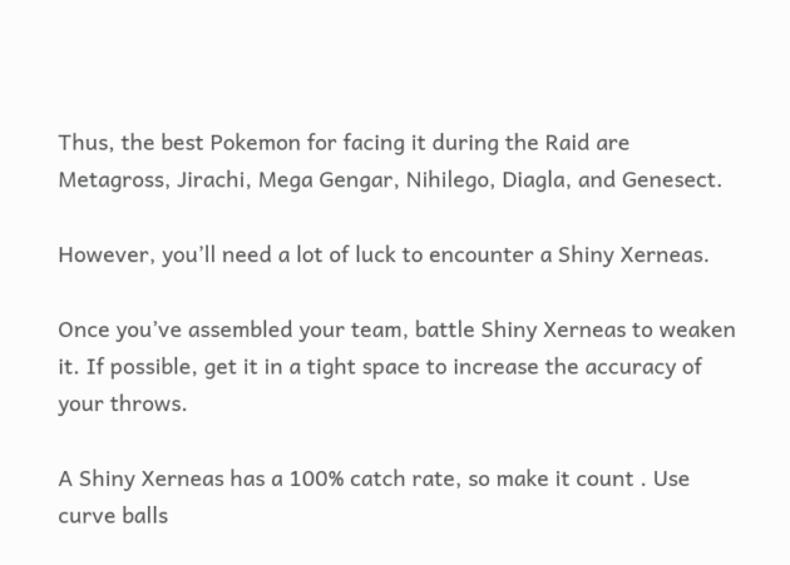Thus, the best Pokemon for facing it during the Raid are Metagross, Jirachi, Mega Gengar, Nihilego, Diagla, and Genesect.

However, you’ll need a lot of luck to encounter a Shiny Xerneas.

Once you’ve assembled your team, battle Shiny Xerneas to weaken it. If possible, get it in a tight space to increase the accuracy of your throws.

A Shiny Xerneas has a 100% catch rate, so make it count . Use curve balls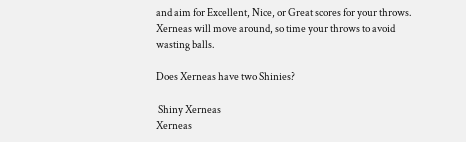and aim for Excellent, Nice, or Great scores for your throws. Xerneas will move around, so time your throws to avoid wasting balls.

Does Xerneas have two Shinies?

 Shiny Xerneas
Xerneas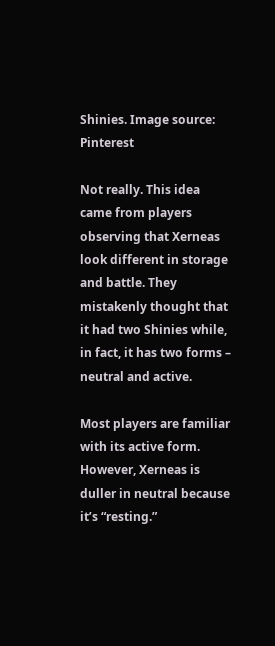Shinies. Image source: Pinterest

Not really. This idea came from players observing that Xerneas look different in storage and battle. They mistakenly thought that it had two Shinies while, in fact, it has two forms – neutral and active.

Most players are familiar with its active form. However, Xerneas is duller in neutral because it’s “resting.”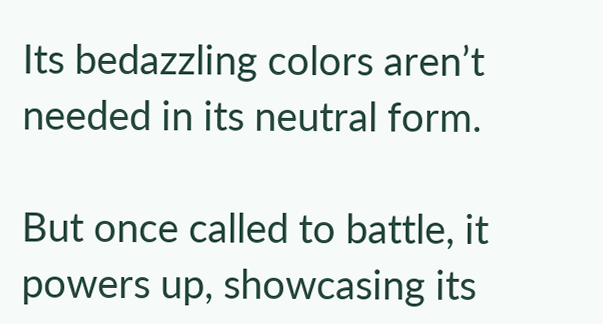Its bedazzling colors aren’t needed in its neutral form.

But once called to battle, it powers up, showcasing its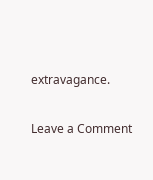extravagance.

Leave a Comment